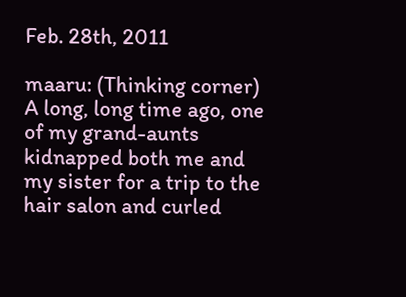Feb. 28th, 2011

maaru: (Thinking corner)
A long, long time ago, one of my grand-aunts kidnapped both me and my sister for a trip to the hair salon and curled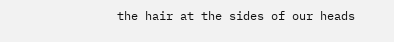the hair at the sides of our heads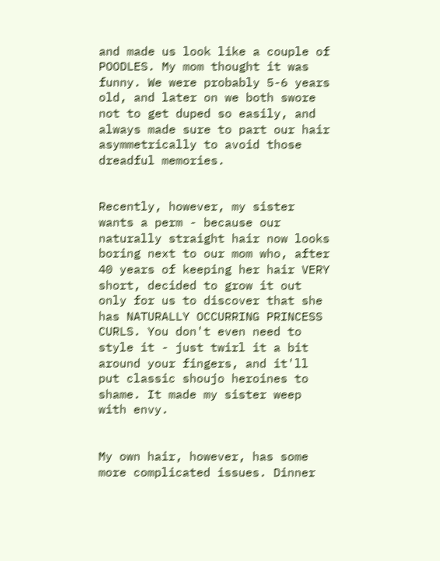and made us look like a couple of POODLES. My mom thought it was funny. We were probably 5-6 years old, and later on we both swore not to get duped so easily, and always made sure to part our hair asymmetrically to avoid those dreadful memories.


Recently, however, my sister wants a perm - because our naturally straight hair now looks boring next to our mom who, after 40 years of keeping her hair VERY short, decided to grow it out only for us to discover that she has NATURALLY OCCURRING PRINCESS CURLS. You don't even need to style it - just twirl it a bit around your fingers, and it'll put classic shoujo heroines to shame. It made my sister weep with envy.


My own hair, however, has some more complicated issues. Dinner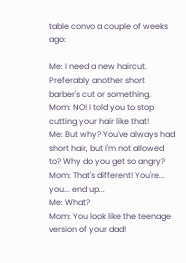table convo a couple of weeks ago:

Me: I need a new haircut. Preferably another short barber's cut or something.
Mom: NO! I told you to stop cutting your hair like that!
Me: But why? You've always had short hair, but I'm not allowed to? Why do you get so angry?
Mom: That's different! You're... you... end up...
Me: What?
Mom: You look like the teenage version of your dad!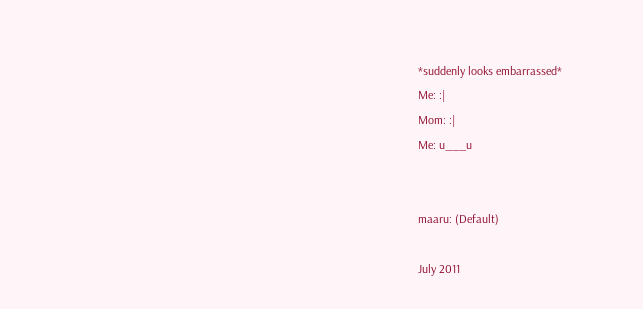*suddenly looks embarrassed*
Me: :|
Mom: :|
Me: u___u


maaru: (Default)

July 2011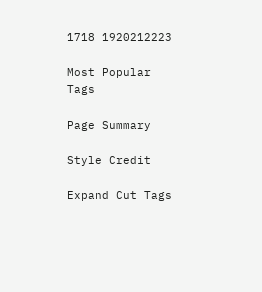1718 1920212223

Most Popular Tags

Page Summary

Style Credit

Expand Cut Tags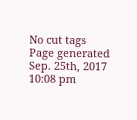No cut tags
Page generated Sep. 25th, 2017 10:08 pm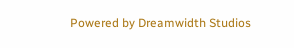Powered by Dreamwidth Studios